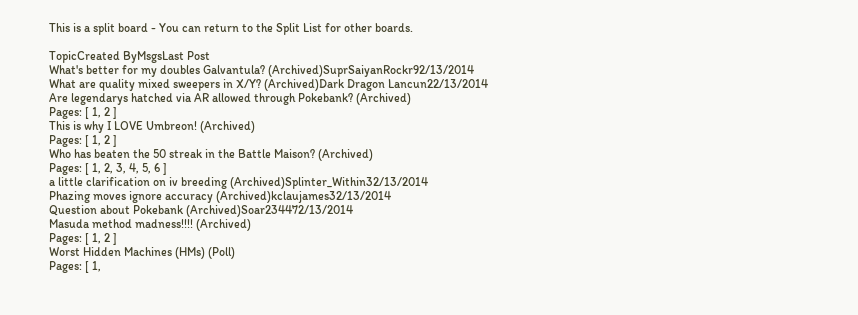This is a split board - You can return to the Split List for other boards.

TopicCreated ByMsgsLast Post
What's better for my doubles Galvantula? (Archived)SuprSaiyanRockr92/13/2014
What are quality mixed sweepers in X/Y? (Archived)Dark Dragon Lancun22/13/2014
Are legendarys hatched via AR allowed through Pokebank? (Archived)
Pages: [ 1, 2 ]
This is why I LOVE Umbreon! (Archived)
Pages: [ 1, 2 ]
Who has beaten the 50 streak in the Battle Maison? (Archived)
Pages: [ 1, 2, 3, 4, 5, 6 ]
a little clarification on iv breeding (Archived)Splinter_Within32/13/2014
Phazing moves ignore accuracy (Archived)kclaujames32/13/2014
Question about Pokebank (Archived)Soar234472/13/2014
Masuda method madness!!!! (Archived)
Pages: [ 1, 2 ]
Worst Hidden Machines (HMs) (Poll)
Pages: [ 1,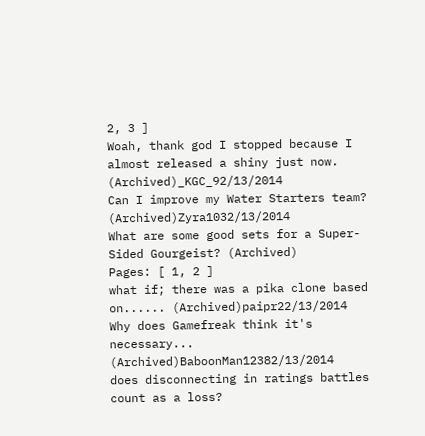2, 3 ]
Woah, thank god I stopped because I almost released a shiny just now. (Archived)_KGC_92/13/2014
Can I improve my Water Starters team? (Archived)Zyra1032/13/2014
What are some good sets for a Super-Sided Gourgeist? (Archived)
Pages: [ 1, 2 ]
what if; there was a pika clone based on...... (Archived)paipr22/13/2014
Why does Gamefreak think it's necessary... (Archived)BaboonMan12382/13/2014
does disconnecting in ratings battles count as a loss?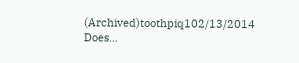(Archived)toothpiq102/13/2014
Does...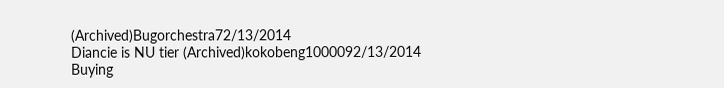(Archived)Bugorchestra72/13/2014
Diancie is NU tier (Archived)kokobeng1000092/13/2014
Buying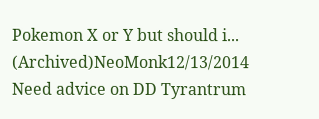Pokemon X or Y but should i... (Archived)NeoMonk12/13/2014
Need advice on DD Tyrantrum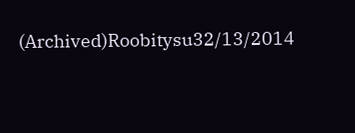(Archived)Roobitysu32/13/2014